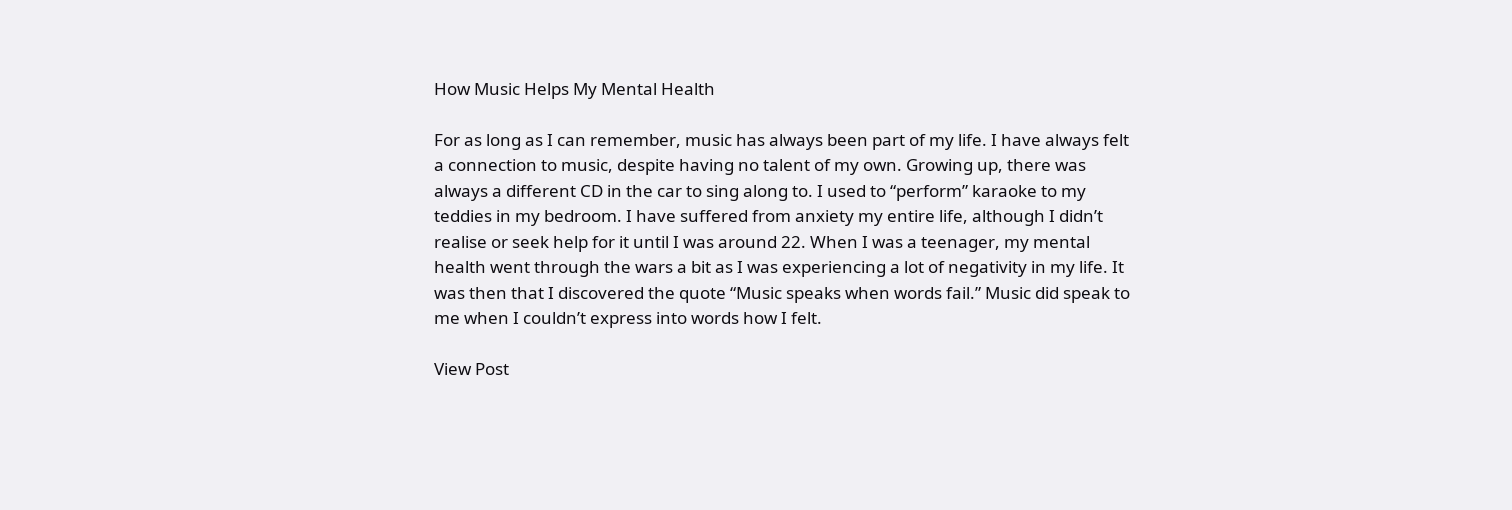How Music Helps My Mental Health

For as long as I can remember, music has always been part of my life. I have always felt a connection to music, despite having no talent of my own. Growing up, there was always a different CD in the car to sing along to. I used to “perform” karaoke to my teddies in my bedroom. I have suffered from anxiety my entire life, although I didn’t realise or seek help for it until I was around 22. When I was a teenager, my mental health went through the wars a bit as I was experiencing a lot of negativity in my life. It was then that I discovered the quote “Music speaks when words fail.” Music did speak to me when I couldn’t express into words how I felt.

View Post